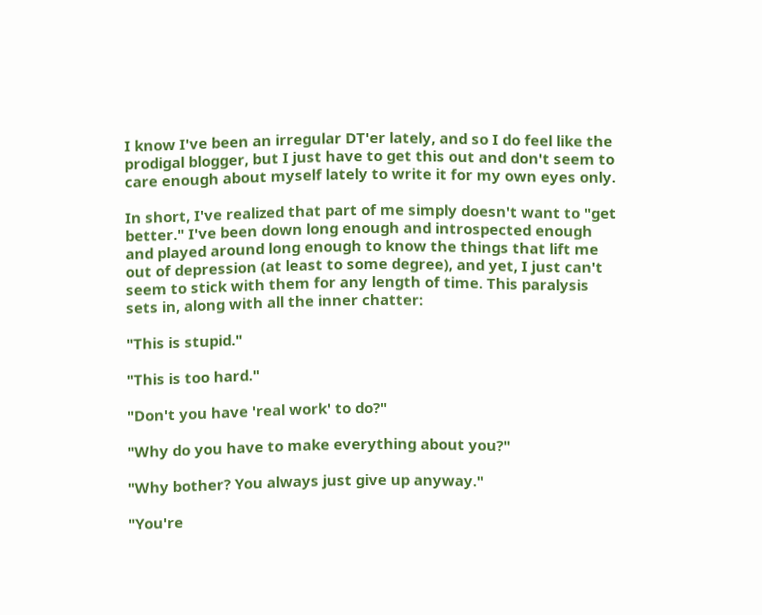I know I've been an irregular DT'er lately, and so I do feel like the prodigal blogger, but I just have to get this out and don't seem to care enough about myself lately to write it for my own eyes only.

In short, I've realized that part of me simply doesn't want to "get better." I've been down long enough and introspected enough and played around long enough to know the things that lift me out of depression (at least to some degree), and yet, I just can't seem to stick with them for any length of time. This paralysis sets in, along with all the inner chatter:

"This is stupid."

"This is too hard."

"Don't you have 'real work' to do?"

"Why do you have to make everything about you?"

"Why bother? You always just give up anyway."

"You're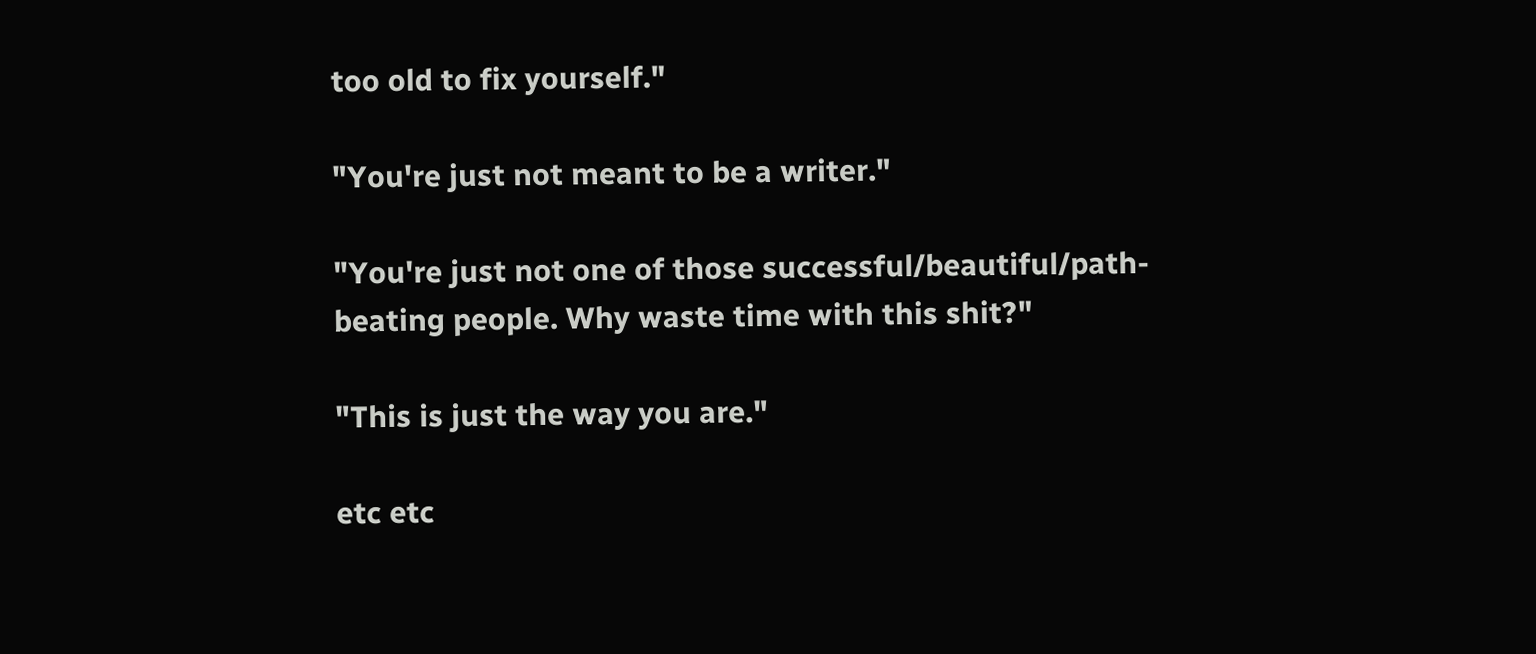too old to fix yourself."

"You're just not meant to be a writer."

"You're just not one of those successful/beautiful/path-beating people. Why waste time with this shit?"

"This is just the way you are."

etc etc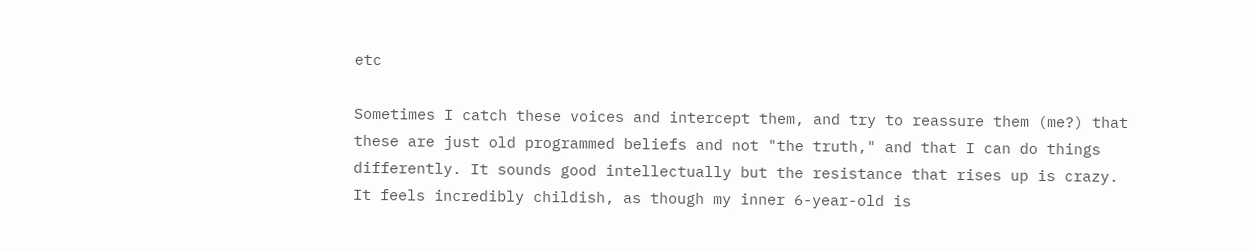etc

Sometimes I catch these voices and intercept them, and try to reassure them (me?) that these are just old programmed beliefs and not "the truth," and that I can do things differently. It sounds good intellectually but the resistance that rises up is crazy. It feels incredibly childish, as though my inner 6-year-old is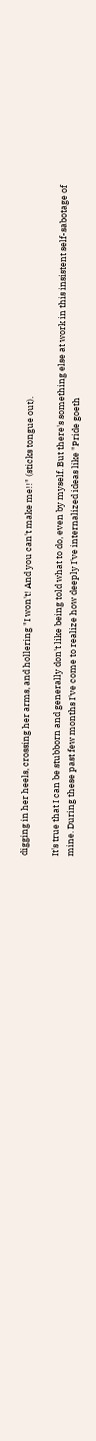digging in her heels, crossing her arms, and hollering "I won't! And you can't make me!!" (sticks tongue out).

It's true that I can be stubborn and generally don't like being told what to do, even by myself. But there's something else at work in this insistent self-sabotage of mine. During these past few months I've come to realize how deeply I've internalized ideas like "Pride goeth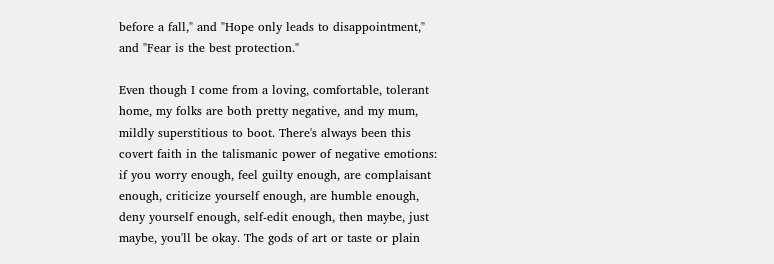before a fall," and "Hope only leads to disappointment," and "Fear is the best protection."

Even though I come from a loving, comfortable, tolerant home, my folks are both pretty negative, and my mum, mildly superstitious to boot. There's always been this covert faith in the talismanic power of negative emotions: if you worry enough, feel guilty enough, are complaisant enough, criticize yourself enough, are humble enough, deny yourself enough, self-edit enough, then maybe, just maybe, you'll be okay. The gods of art or taste or plain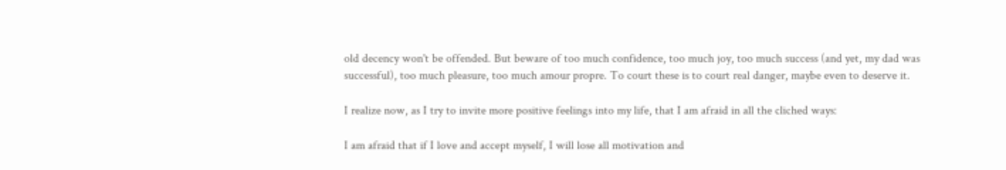old decency won't be offended. But beware of too much confidence, too much joy, too much success (and yet, my dad was successful), too much pleasure, too much amour propre. To court these is to court real danger, maybe even to deserve it.

I realize now, as I try to invite more positive feelings into my life, that I am afraid in all the cliched ways:

I am afraid that if I love and accept myself, I will lose all motivation and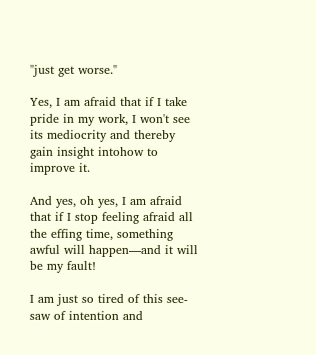"just get worse."

Yes, I am afraid that if I take pride in my work, I won't see its mediocrity and thereby gain insight intohow to improve it.

And yes, oh yes, I am afraid that if I stop feeling afraid all the effing time, something awful will happen—and it will be my fault!

I am just so tired of this see-saw of intention and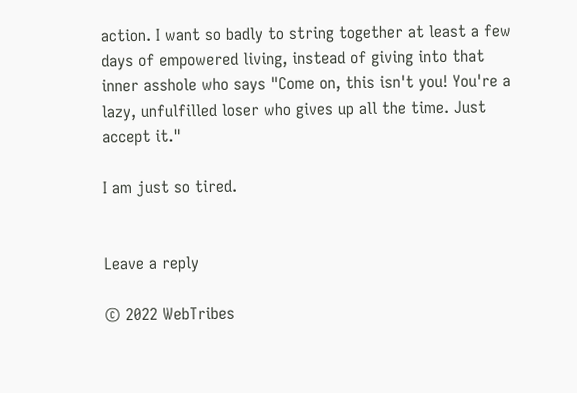action. I want so badly to string together at least a few days of empowered living, instead of giving into that inner asshole who says "Come on, this isn't you! You're a lazy, unfulfilled loser who gives up all the time. Just accept it."

I am just so tired.


Leave a reply

© 2022 WebTribes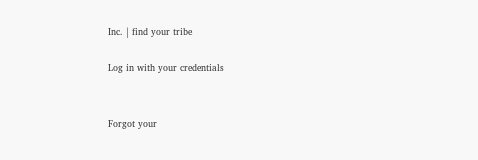Inc. | find your tribe

Log in with your credentials


Forgot your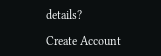details?

Create Account